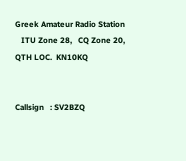Greek Amateur Radio Station
   ITU Zone 28,   CQ Zone 20,   QTH LOC.  KN10KQ


Callsign   : SV2BZQ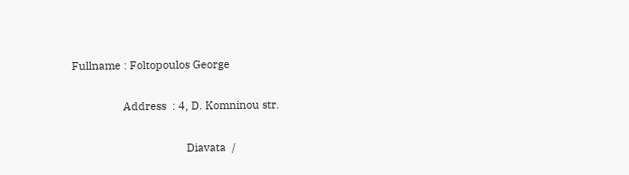Fullname : Foltopoulos George

                 Address  : 4, D. Komninou str.

                                      Diavata  /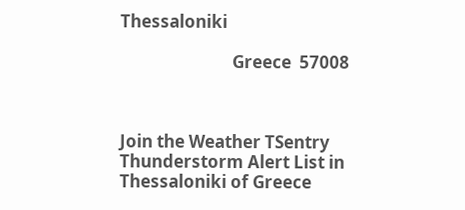Thessaloniki

                            Greece  57008



Join the Weather TSentry Thunderstorm Alert List in Thessaloniki of Greece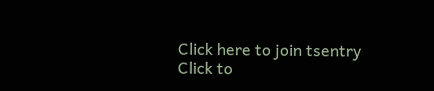Click here to join tsentry
Click to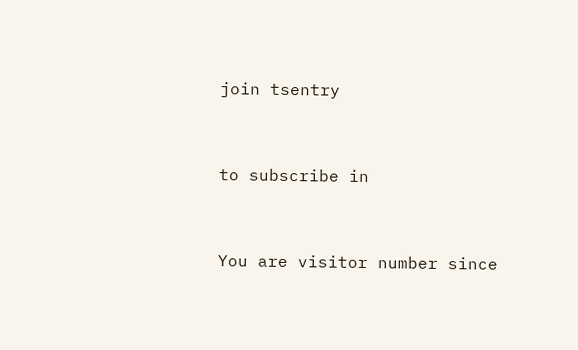join tsentry


to subscribe in


You are visitor number since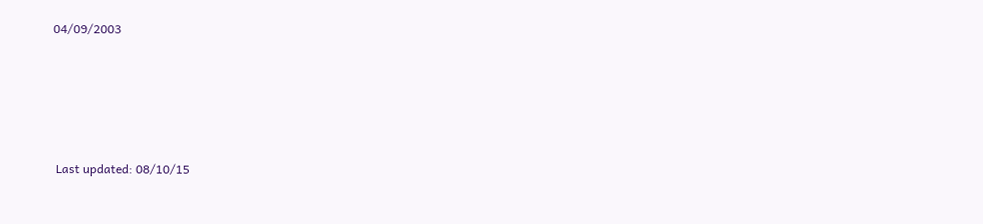04/09/2003





 Last updated: 08/10/15